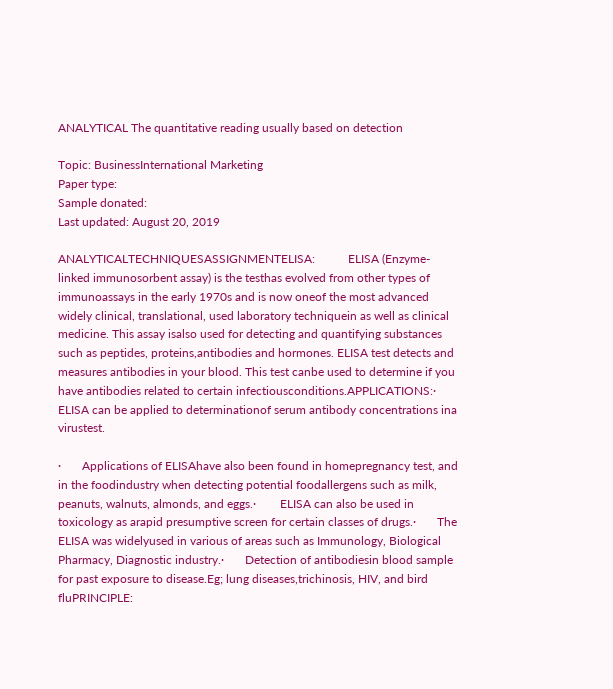ANALYTICAL The quantitative reading usually based on detection

Topic: BusinessInternational Marketing
Paper type:
Sample donated:
Last updated: August 20, 2019

ANALYTICALTECHNIQUESASSIGNMENTELISA:           ELISA (Enzyme-linked immunosorbent assay) is the testhas evolved from other types of immunoassays in the early 1970s and is now oneof the most advanced widely clinical, translational, used laboratory techniquein as well as clinical medicine. This assay isalso used for detecting and quantifying substances such as peptides, proteins,antibodies and hormones. ELISA test detects and measures antibodies in your blood. This test canbe used to determine if you have antibodies related to certain infectiousconditions.APPLICATIONS:·       ELISA can be applied to determinationof serum antibody concentrations ina virustest.

·       Applications of ELISAhave also been found in homepregnancy test, and in the foodindustry when detecting potential foodallergens such as milk, peanuts, walnuts, almonds, and eggs.·        ELISA can also be used in toxicology as arapid presumptive screen for certain classes of drugs.·       The ELISA was widelyused in various of areas such as Immunology, Biological Pharmacy, Diagnostic industry.·       Detection of antibodiesin blood sample for past exposure to disease.Eg; lung diseases,trichinosis, HIV, and bird fluPRINCIPLE: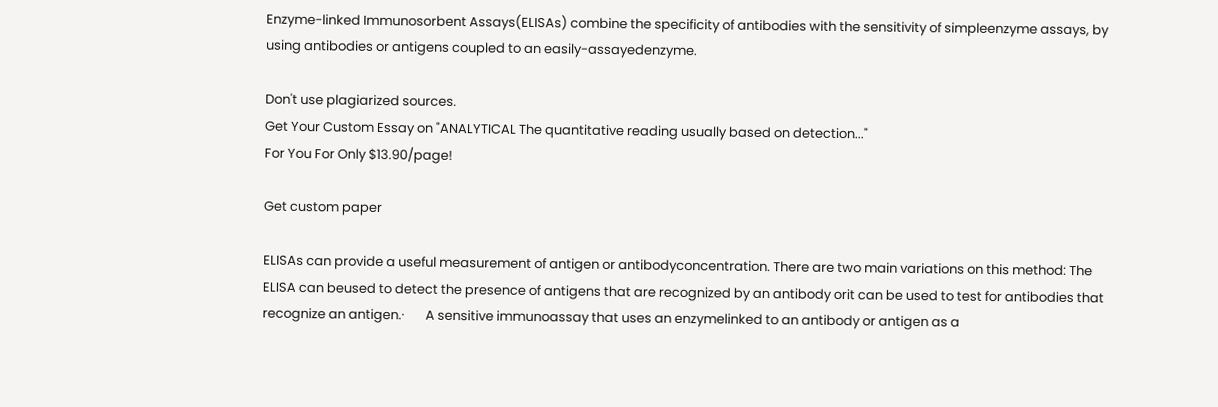Enzyme-linked Immunosorbent Assays(ELISAs) combine the specificity of antibodies with the sensitivity of simpleenzyme assays, by using antibodies or antigens coupled to an easily-assayedenzyme.

Don't use plagiarized sources.
Get Your Custom Essay on "ANALYTICAL The quantitative reading usually based on detection..."
For You For Only $13.90/page!

Get custom paper

ELISAs can provide a useful measurement of antigen or antibodyconcentration. There are two main variations on this method: The ELISA can beused to detect the presence of antigens that are recognized by an antibody orit can be used to test for antibodies that recognize an antigen.·       A sensitive immunoassay that uses an enzymelinked to an antibody or antigen as a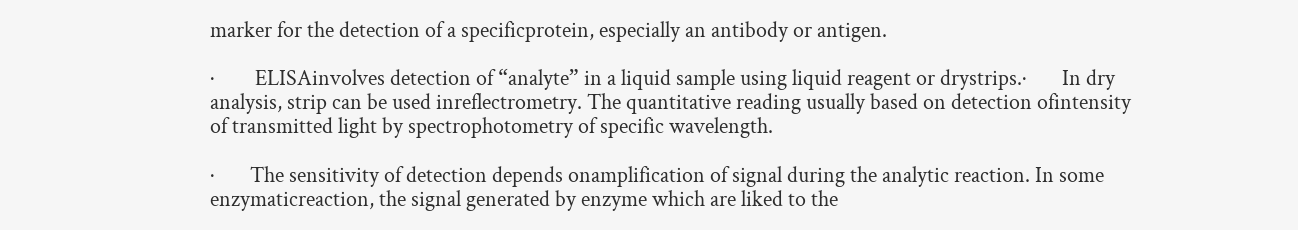marker for the detection of a specificprotein, especially an antibody or antigen.

·        ELISAinvolves detection of “analyte” in a liquid sample using liquid reagent or drystrips.·       In dry analysis, strip can be used inreflectrometry. The quantitative reading usually based on detection ofintensity of transmitted light by spectrophotometry of specific wavelength.

·       The sensitivity of detection depends onamplification of signal during the analytic reaction. In some enzymaticreaction, the signal generated by enzyme which are liked to the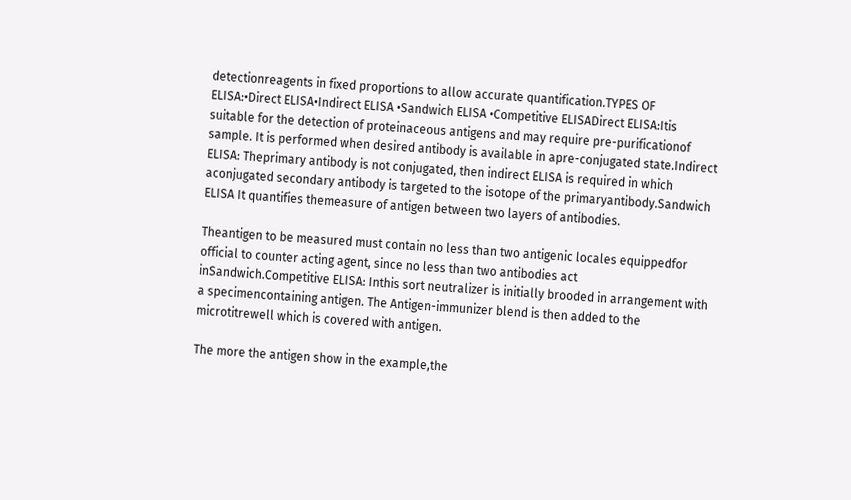detectionreagents in fixed proportions to allow accurate quantification.TYPES OF ELISA:•Direct ELISA•Indirect ELISA •Sandwich ELISA •Competitive ELISADirect ELISA:Itis suitable for the detection of proteinaceous antigens and may require pre-purificationof sample. It is performed when desired antibody is available in apre-conjugated state.Indirect ELISA: Theprimary antibody is not conjugated, then indirect ELISA is required in which aconjugated secondary antibody is targeted to the isotope of the primaryantibody.Sandwich ELISA It quantifies themeasure of antigen between two layers of antibodies.

Theantigen to be measured must contain no less than two antigenic locales equippedfor official to counter acting agent, since no less than two antibodies act inSandwich.Competitive ELISA: Inthis sort neutralizer is initially brooded in arrangement with a specimencontaining antigen. The Antigen-immunizer blend is then added to the microtitrewell which is covered with antigen.

The more the antigen show in the example,the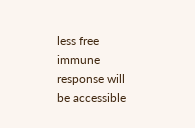less free immune response will be accessible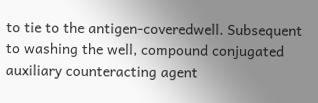to tie to the antigen-coveredwell. Subsequent to washing the well, compound conjugated auxiliary counteracting agent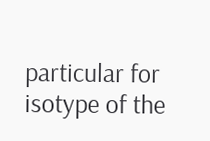particular for isotype of the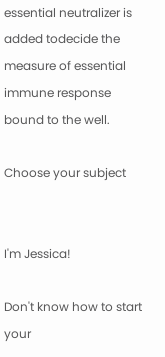essential neutralizer is added todecide the measure of essential immune response bound to the well.

Choose your subject


I'm Jessica!

Don't know how to start your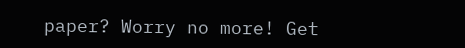paper? Worry no more! Get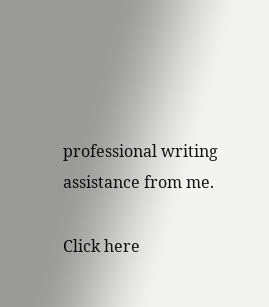professional writing assistance from me.

Click here